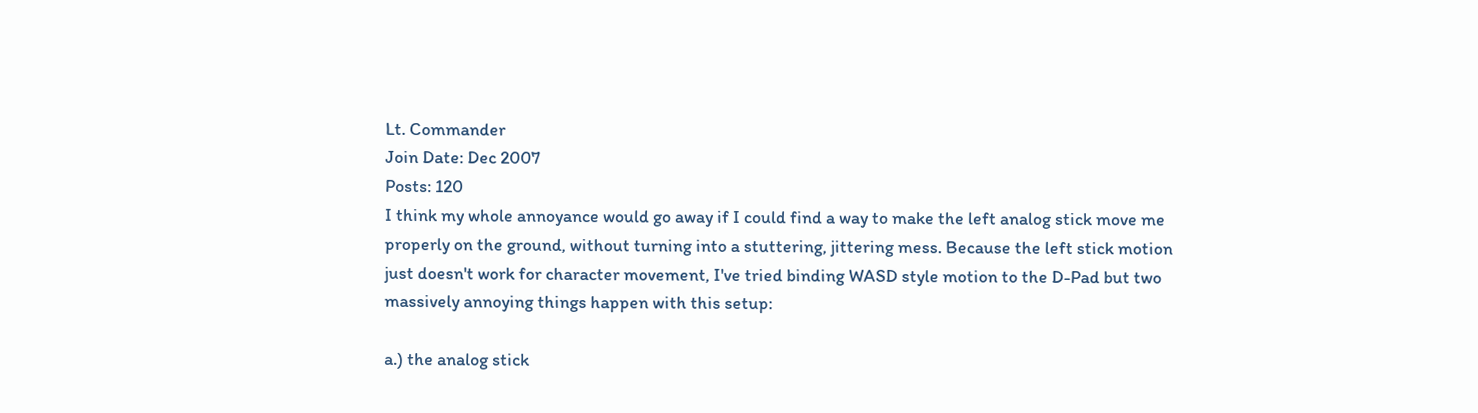Lt. Commander
Join Date: Dec 2007
Posts: 120
I think my whole annoyance would go away if I could find a way to make the left analog stick move me properly on the ground, without turning into a stuttering, jittering mess. Because the left stick motion just doesn't work for character movement, I've tried binding WASD style motion to the D-Pad but two massively annoying things happen with this setup:

a.) the analog stick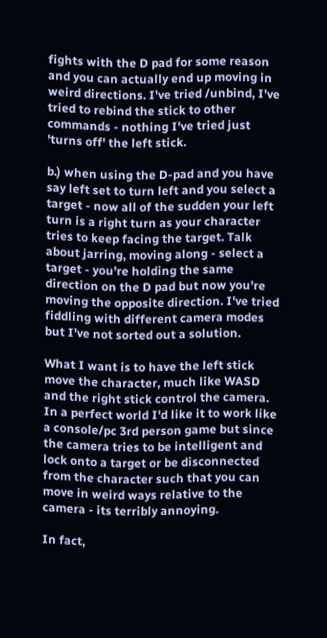fights with the D pad for some reason and you can actually end up moving in weird directions. I've tried /unbind, I've tried to rebind the stick to other commands - nothing I've tried just 'turns off' the left stick.

b.) when using the D-pad and you have say left set to turn left and you select a target - now all of the sudden your left turn is a right turn as your character tries to keep facing the target. Talk about jarring, moving along - select a target - you're holding the same direction on the D pad but now you're moving the opposite direction. I've tried fiddling with different camera modes but I've not sorted out a solution.

What I want is to have the left stick move the character, much like WASD and the right stick control the camera. In a perfect world I'd like it to work like a console/pc 3rd person game but since the camera tries to be intelligent and lock onto a target or be disconnected from the character such that you can move in weird ways relative to the camera - its terribly annoying.

In fact,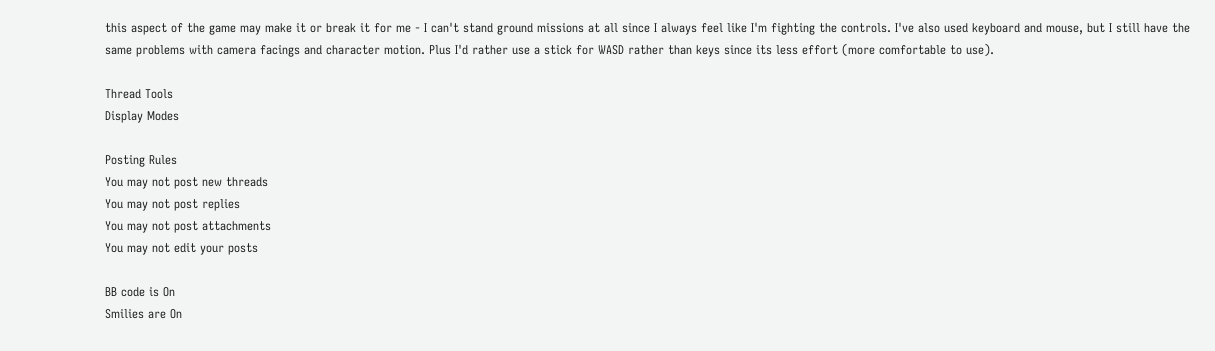this aspect of the game may make it or break it for me - I can't stand ground missions at all since I always feel like I'm fighting the controls. I've also used keyboard and mouse, but I still have the same problems with camera facings and character motion. Plus I'd rather use a stick for WASD rather than keys since its less effort (more comfortable to use).

Thread Tools
Display Modes

Posting Rules
You may not post new threads
You may not post replies
You may not post attachments
You may not edit your posts

BB code is On
Smilies are On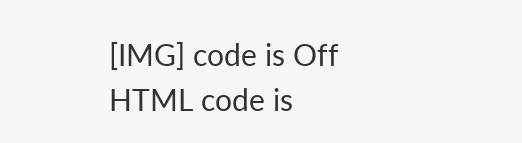[IMG] code is Off
HTML code is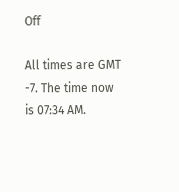Off

All times are GMT -7. The time now is 07:34 AM.